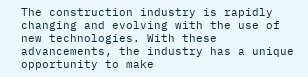The construction industry is rapidly changing and evolving with the use of new technologies. With these advancements, the industry has a unique opportunity to make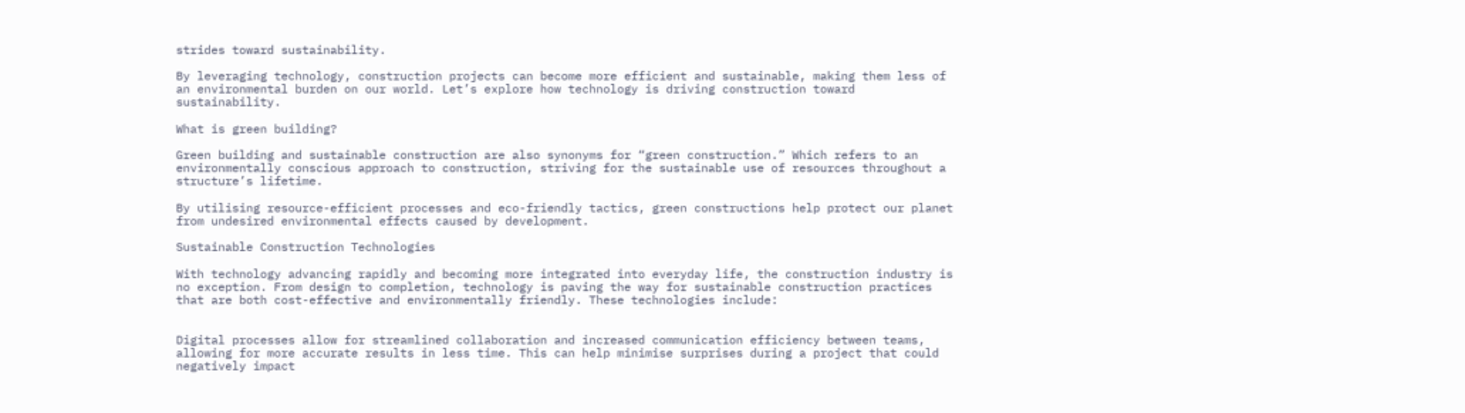strides toward sustainability.

By leveraging technology, construction projects can become more efficient and sustainable, making them less of an environmental burden on our world. Let’s explore how technology is driving construction toward sustainability.

What is green building?

Green building and sustainable construction are also synonyms for “green construction.” Which refers to an environmentally conscious approach to construction, striving for the sustainable use of resources throughout a structure’s lifetime.

By utilising resource-efficient processes and eco-friendly tactics, green constructions help protect our planet from undesired environmental effects caused by development.

Sustainable Construction Technologies

With technology advancing rapidly and becoming more integrated into everyday life, the construction industry is no exception. From design to completion, technology is paving the way for sustainable construction practices that are both cost-effective and environmentally friendly. These technologies include:


Digital processes allow for streamlined collaboration and increased communication efficiency between teams, allowing for more accurate results in less time. This can help minimise surprises during a project that could negatively impact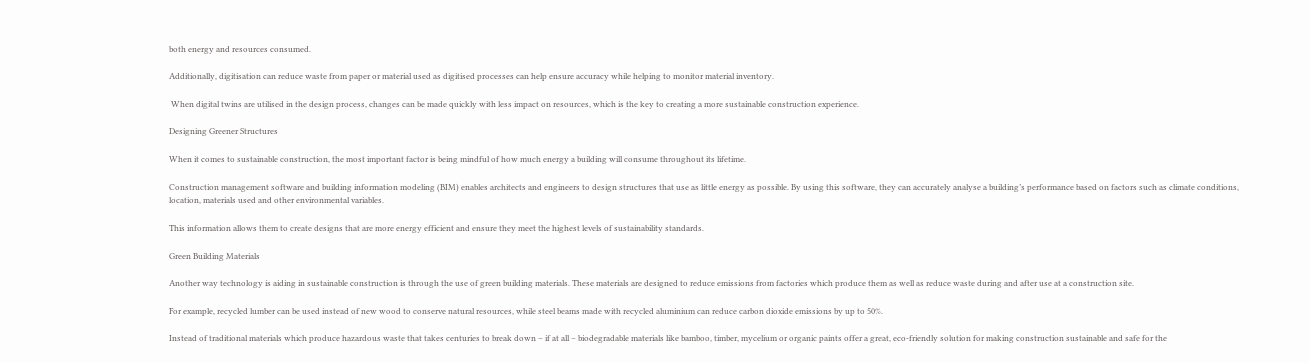both energy and resources consumed.

Additionally, digitisation can reduce waste from paper or material used as digitised processes can help ensure accuracy while helping to monitor material inventory.

 When digital twins are utilised in the design process, changes can be made quickly with less impact on resources, which is the key to creating a more sustainable construction experience.

Designing Greener Structures

When it comes to sustainable construction, the most important factor is being mindful of how much energy a building will consume throughout its lifetime.

Construction management software and building information modeling (BIM) enables architects and engineers to design structures that use as little energy as possible. By using this software, they can accurately analyse a building’s performance based on factors such as climate conditions, location, materials used and other environmental variables.

This information allows them to create designs that are more energy efficient and ensure they meet the highest levels of sustainability standards.

Green Building Materials

Another way technology is aiding in sustainable construction is through the use of green building materials. These materials are designed to reduce emissions from factories which produce them as well as reduce waste during and after use at a construction site.

For example, recycled lumber can be used instead of new wood to conserve natural resources, while steel beams made with recycled aluminium can reduce carbon dioxide emissions by up to 50%.

Instead of traditional materials which produce hazardous waste that takes centuries to break down – if at all – biodegradable materials like bamboo, timber, mycelium or organic paints offer a great, eco-friendly solution for making construction sustainable and safe for the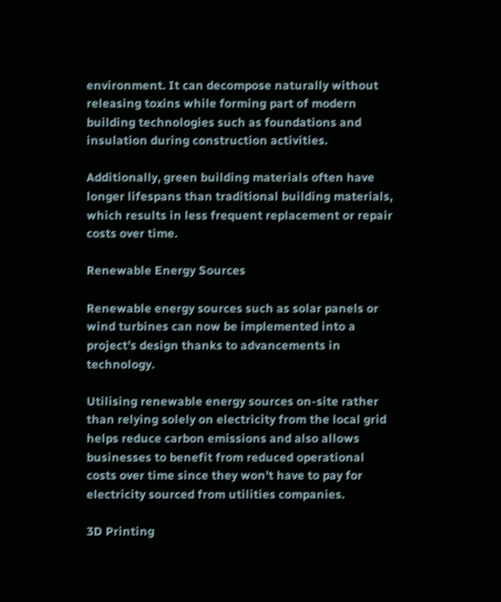environment. It can decompose naturally without releasing toxins while forming part of modern building technologies such as foundations and insulation during construction activities.

Additionally, green building materials often have longer lifespans than traditional building materials, which results in less frequent replacement or repair costs over time.

Renewable Energy Sources

Renewable energy sources such as solar panels or wind turbines can now be implemented into a project’s design thanks to advancements in technology.

Utilising renewable energy sources on-site rather than relying solely on electricity from the local grid helps reduce carbon emissions and also allows businesses to benefit from reduced operational costs over time since they won’t have to pay for electricity sourced from utilities companies.

3D Printing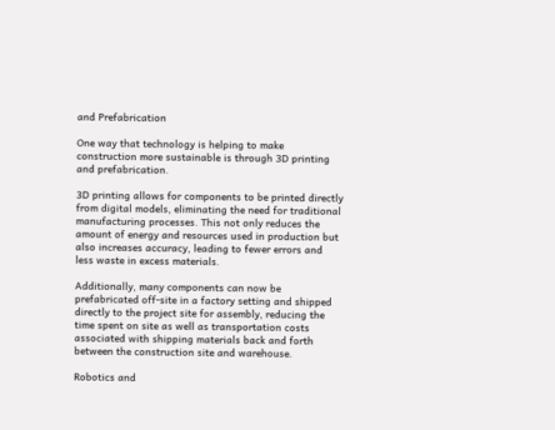and Prefabrication

One way that technology is helping to make construction more sustainable is through 3D printing and prefabrication.

3D printing allows for components to be printed directly from digital models, eliminating the need for traditional manufacturing processes. This not only reduces the amount of energy and resources used in production but also increases accuracy, leading to fewer errors and less waste in excess materials.

Additionally, many components can now be prefabricated off-site in a factory setting and shipped directly to the project site for assembly, reducing the time spent on site as well as transportation costs associated with shipping materials back and forth between the construction site and warehouse.

Robotics and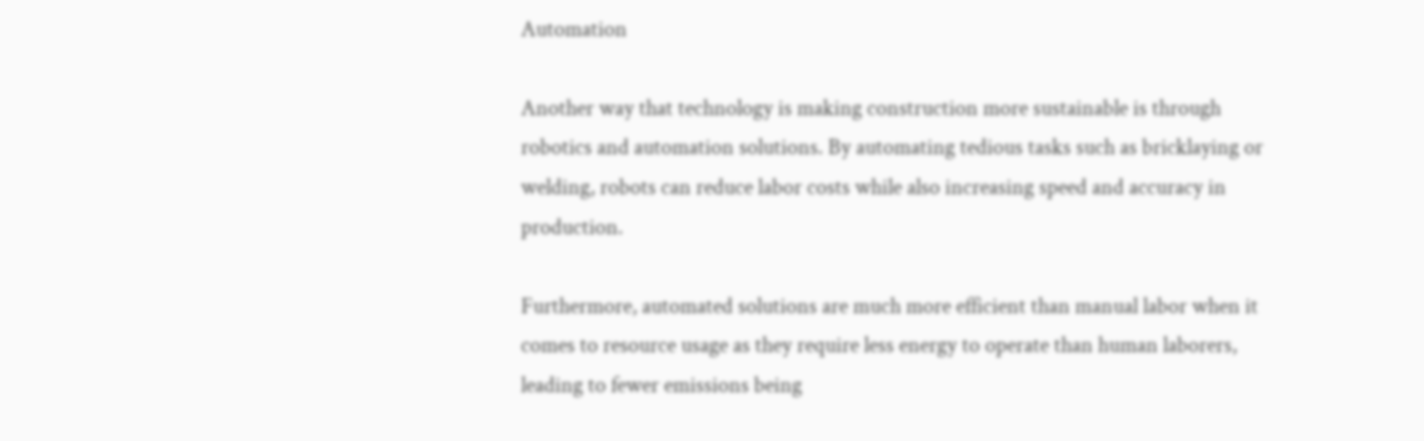Automation

Another way that technology is making construction more sustainable is through robotics and automation solutions. By automating tedious tasks such as bricklaying or welding, robots can reduce labor costs while also increasing speed and accuracy in production.

Furthermore, automated solutions are much more efficient than manual labor when it comes to resource usage as they require less energy to operate than human laborers, leading to fewer emissions being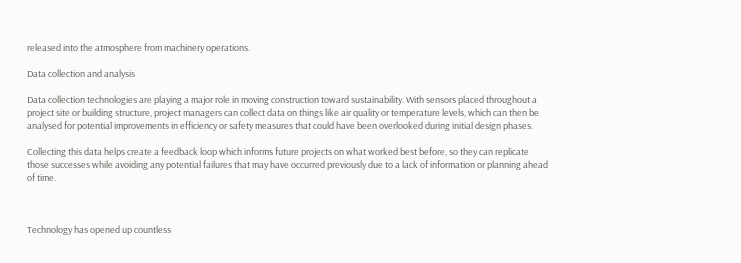released into the atmosphere from machinery operations.

Data collection and analysis

Data collection technologies are playing a major role in moving construction toward sustainability. With sensors placed throughout a project site or building structure, project managers can collect data on things like air quality or temperature levels, which can then be analysed for potential improvements in efficiency or safety measures that could have been overlooked during initial design phases.

Collecting this data helps create a feedback loop which informs future projects on what worked best before, so they can replicate those successes while avoiding any potential failures that may have occurred previously due to a lack of information or planning ahead of time.



Technology has opened up countless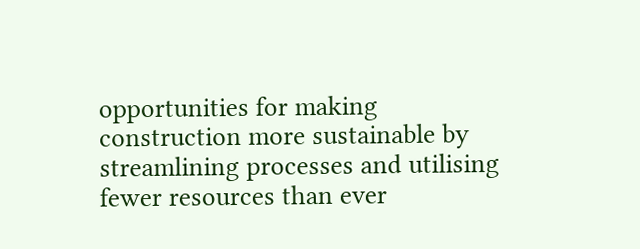opportunities for making construction more sustainable by streamlining processes and utilising fewer resources than ever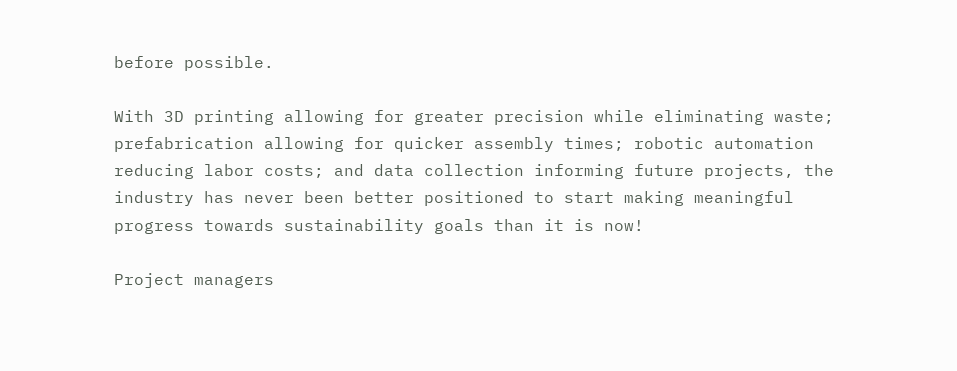before possible.

With 3D printing allowing for greater precision while eliminating waste; prefabrication allowing for quicker assembly times; robotic automation reducing labor costs; and data collection informing future projects, the industry has never been better positioned to start making meaningful progress towards sustainability goals than it is now!

Project managers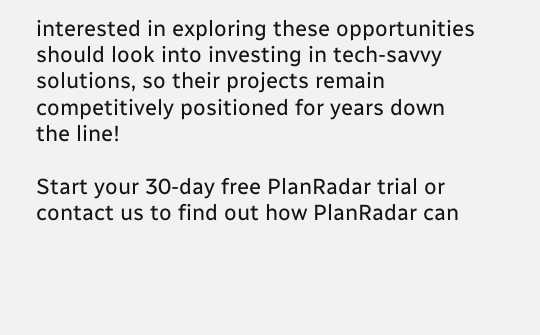interested in exploring these opportunities should look into investing in tech-savvy solutions, so their projects remain competitively positioned for years down the line!

Start your 30-day free PlanRadar trial or contact us to find out how PlanRadar can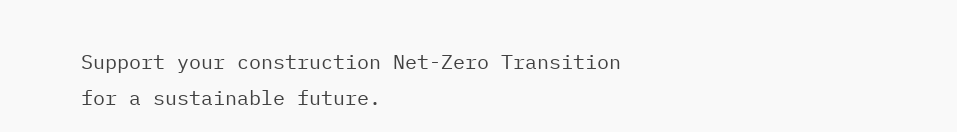Support your construction Net-Zero Transition for a sustainable future.